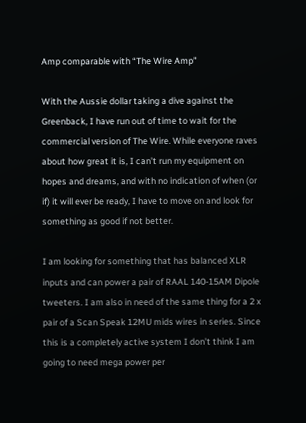Amp comparable with “The Wire Amp”

With the Aussie dollar taking a dive against the Greenback, I have run out of time to wait for the commercial version of The Wire. While everyone raves about how great it is, I can’t run my equipment on hopes and dreams, and with no indication of when (or if) it will ever be ready, I have to move on and look for something as good if not better.

I am looking for something that has balanced XLR inputs and can power a pair of RAAL 140-15AM Dipole tweeters. I am also in need of the same thing for a 2 x pair of a Scan Speak 12MU mids wires in series. Since this is a completely active system I don’t think I am going to need mega power per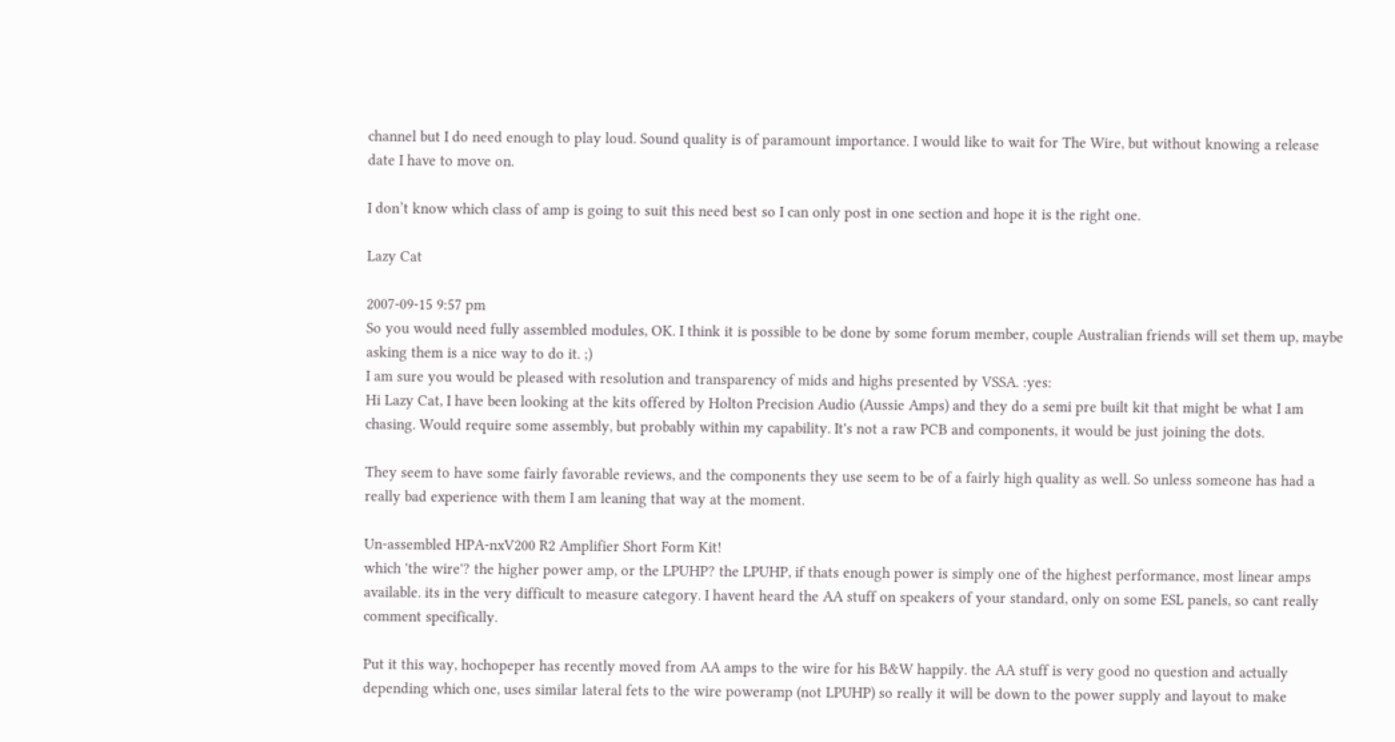channel but I do need enough to play loud. Sound quality is of paramount importance. I would like to wait for The Wire, but without knowing a release date I have to move on.

I don’t know which class of amp is going to suit this need best so I can only post in one section and hope it is the right one.

Lazy Cat

2007-09-15 9:57 pm
So you would need fully assembled modules, OK. I think it is possible to be done by some forum member, couple Australian friends will set them up, maybe asking them is a nice way to do it. ;)
I am sure you would be pleased with resolution and transparency of mids and highs presented by VSSA. :yes:
Hi Lazy Cat, I have been looking at the kits offered by Holton Precision Audio (Aussie Amps) and they do a semi pre built kit that might be what I am chasing. Would require some assembly, but probably within my capability. It's not a raw PCB and components, it would be just joining the dots.

They seem to have some fairly favorable reviews, and the components they use seem to be of a fairly high quality as well. So unless someone has had a really bad experience with them I am leaning that way at the moment.

Un-assembled HPA-nxV200 R2 Amplifier Short Form Kit!
which 'the wire'? the higher power amp, or the LPUHP? the LPUHP, if thats enough power is simply one of the highest performance, most linear amps available. its in the very difficult to measure category. I havent heard the AA stuff on speakers of your standard, only on some ESL panels, so cant really comment specifically.

Put it this way, hochopeper has recently moved from AA amps to the wire for his B&W happily. the AA stuff is very good no question and actually depending which one, uses similar lateral fets to the wire poweramp (not LPUHP) so really it will be down to the power supply and layout to make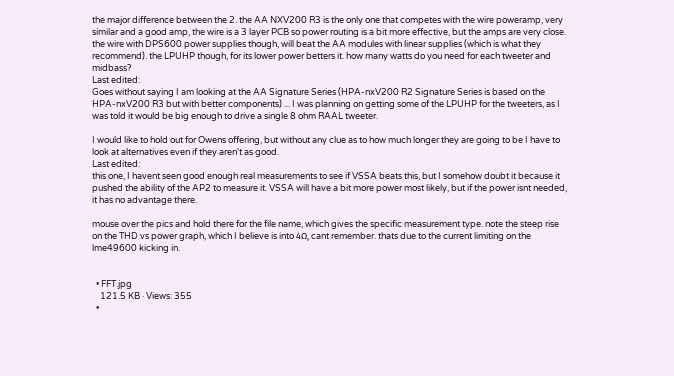the major difference between the 2. the AA NXV200 R3 is the only one that competes with the wire poweramp, very similar and a good amp, the wire is a 3 layer PCB so power routing is a bit more effective, but the amps are very close. the wire with DPS600 power supplies though, will beat the AA modules with linear supplies (which is what they recommend). the LPUHP though, for its lower power betters it. how many watts do you need for each tweeter and midbass?
Last edited:
Goes without saying I am looking at the AA Signature Series (HPA-nxV200 R2 Signature Series is based on the HPA-nxV200 R3 but with better components) ... I was planning on getting some of the LPUHP for the tweeters, as I was told it would be big enough to drive a single 8 ohm RAAL tweeter.

I would like to hold out for Owens offering, but without any clue as to how much longer they are going to be I have to look at alternatives even if they aren't as good.
Last edited:
this one, I havent seen good enough real measurements to see if VSSA beats this, but I somehow doubt it because it pushed the ability of the AP2 to measure it. VSSA will have a bit more power most likely, but if the power isnt needed, it has no advantage there.

mouse over the pics and hold there for the file name, which gives the specific measurement type. note the steep rise on the THD vs power graph, which I believe is into 4Ω, cant remember. thats due to the current limiting on the lme49600 kicking in.


  • FFT.jpg
    121.5 KB · Views: 355
  •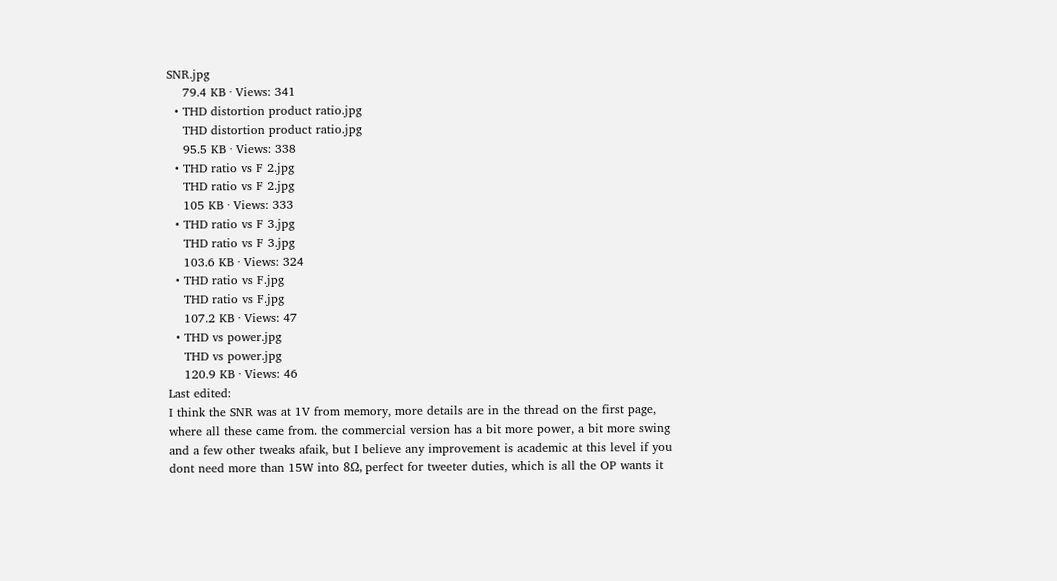SNR.jpg
    79.4 KB · Views: 341
  • THD distortion product ratio.jpg
    THD distortion product ratio.jpg
    95.5 KB · Views: 338
  • THD ratio vs F 2.jpg
    THD ratio vs F 2.jpg
    105 KB · Views: 333
  • THD ratio vs F 3.jpg
    THD ratio vs F 3.jpg
    103.6 KB · Views: 324
  • THD ratio vs F.jpg
    THD ratio vs F.jpg
    107.2 KB · Views: 47
  • THD vs power.jpg
    THD vs power.jpg
    120.9 KB · Views: 46
Last edited:
I think the SNR was at 1V from memory, more details are in the thread on the first page, where all these came from. the commercial version has a bit more power, a bit more swing and a few other tweaks afaik, but I believe any improvement is academic at this level if you dont need more than 15W into 8Ω, perfect for tweeter duties, which is all the OP wants it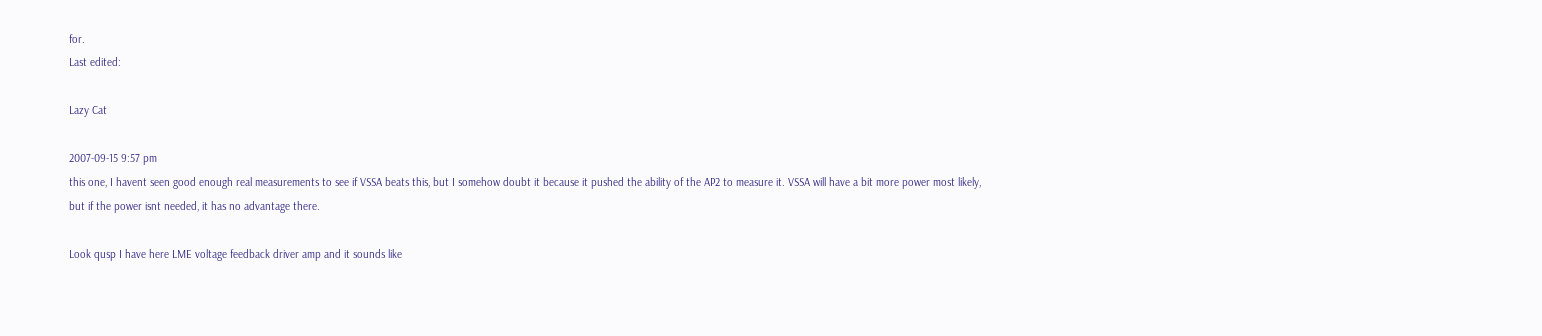for.
Last edited:

Lazy Cat

2007-09-15 9:57 pm
this one, I havent seen good enough real measurements to see if VSSA beats this, but I somehow doubt it because it pushed the ability of the AP2 to measure it. VSSA will have a bit more power most likely, but if the power isnt needed, it has no advantage there.

Look qusp I have here LME voltage feedback driver amp and it sounds like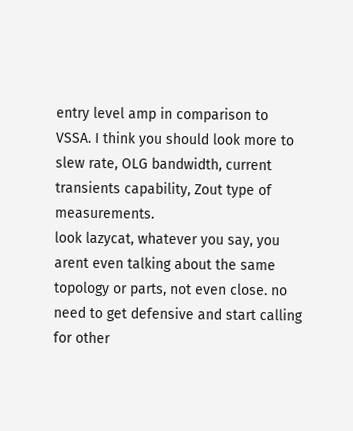entry level amp in comparison to VSSA. I think you should look more to slew rate, OLG bandwidth, current transients capability, Zout type of measurements.
look lazycat, whatever you say, you arent even talking about the same topology or parts, not even close. no need to get defensive and start calling for other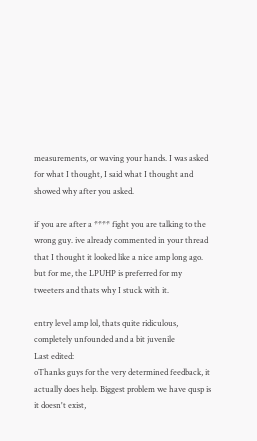measurements, or waving your hands. I was asked for what I thought, I said what I thought and showed why after you asked.

if you are after a **** fight you are talking to the wrong guy. ive already commented in your thread that I thought it looked like a nice amp long ago. but for me, the LPUHP is preferred for my tweeters and thats why I stuck with it.

entry level amp lol, thats quite ridiculous, completely unfounded and a bit juvenile
Last edited:
oThanks guys for the very determined feedback, it actually does help. Biggest problem we have qusp is it doesn't exist,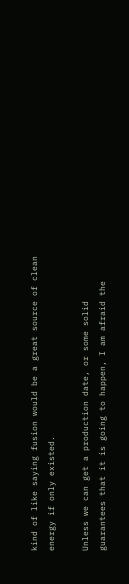kind of like saying fusion would be a great source of clean energy if only existed.

Unless we can get a production date, or some solid guarantees that it is going to happen, I am afraid the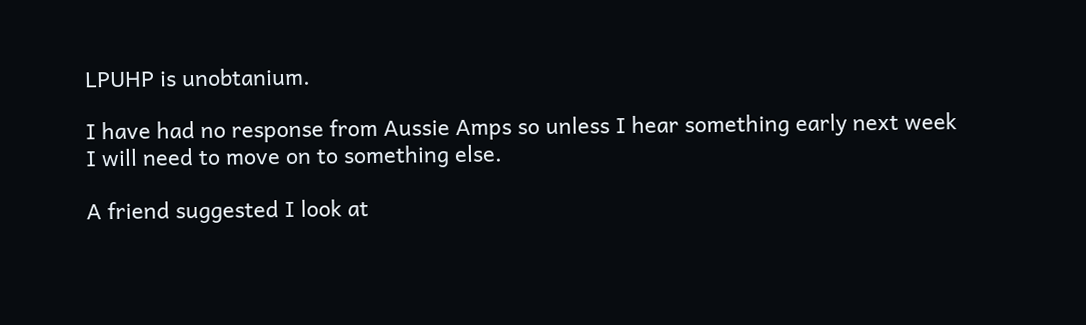LPUHP is unobtanium.

I have had no response from Aussie Amps so unless I hear something early next week I will need to move on to something else.

A friend suggested I look at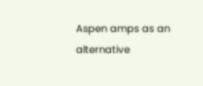Aspen amps as an alternative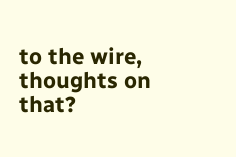to the wire, thoughts on that?